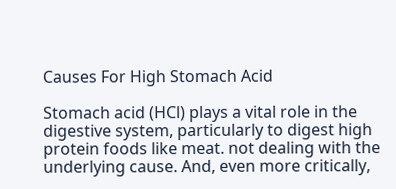Causes For High Stomach Acid

Stomach acid (HCl) plays a vital role in the digestive system, particularly to digest high protein foods like meat. not dealing with the underlying cause. And, even more critically,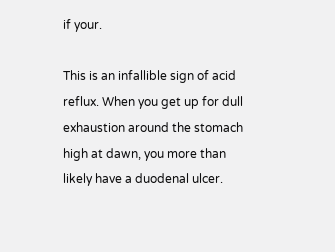if your.

This is an infallible sign of acid reflux. When you get up for dull exhaustion around the stomach high at dawn, you more than likely have a duodenal ulcer.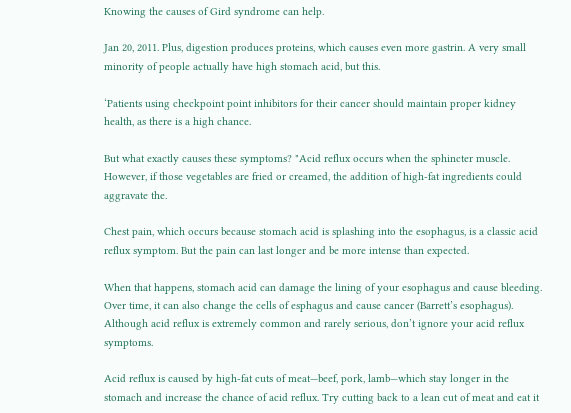Knowing the causes of Gird syndrome can help.

Jan 20, 2011. Plus, digestion produces proteins, which causes even more gastrin. A very small minority of people actually have high stomach acid, but this.

‘Patients using checkpoint point inhibitors for their cancer should maintain proper kidney health, as there is a high chance.

But what exactly causes these symptoms? "Acid reflux occurs when the sphincter muscle. However, if those vegetables are fried or creamed, the addition of high-fat ingredients could aggravate the.

Chest pain, which occurs because stomach acid is splashing into the esophagus, is a classic acid reflux symptom. But the pain can last longer and be more intense than expected.

When that happens, stomach acid can damage the lining of your esophagus and cause bleeding. Over time, it can also change the cells of esphagus and cause cancer (Barrett’s esophagus). Although acid reflux is extremely common and rarely serious, don’t ignore your acid reflux symptoms.

Acid reflux is caused by high-fat cuts of meat—beef, pork, lamb—which stay longer in the stomach and increase the chance of acid reflux. Try cutting back to a lean cut of meat and eat it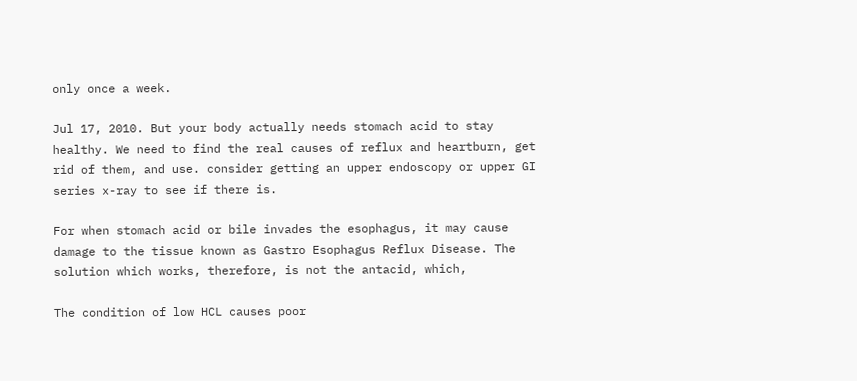only once a week.

Jul 17, 2010. But your body actually needs stomach acid to stay healthy. We need to find the real causes of reflux and heartburn, get rid of them, and use. consider getting an upper endoscopy or upper GI series x-ray to see if there is.

For when stomach acid or bile invades the esophagus, it may cause damage to the tissue known as Gastro Esophagus Reflux Disease. The solution which works, therefore, is not the antacid, which,

The condition of low HCL causes poor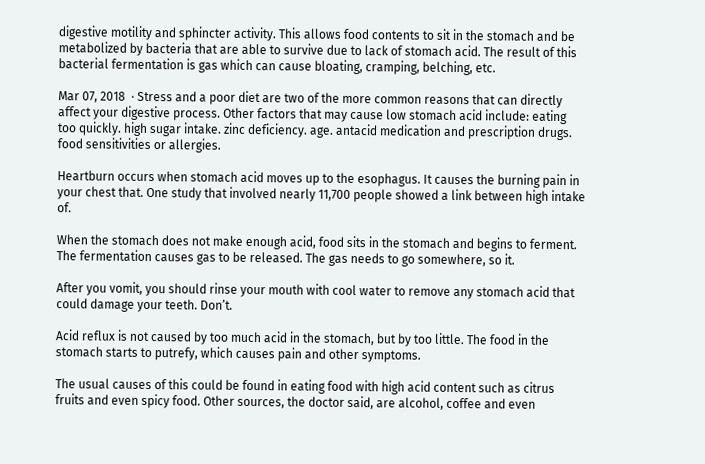digestive motility and sphincter activity. This allows food contents to sit in the stomach and be metabolized by bacteria that are able to survive due to lack of stomach acid. The result of this bacterial fermentation is gas which can cause bloating, cramping, belching, etc.

Mar 07, 2018  · Stress and a poor diet are two of the more common reasons that can directly affect your digestive process. Other factors that may cause low stomach acid include: eating too quickly. high sugar intake. zinc deficiency. age. antacid medication and prescription drugs. food sensitivities or allergies.

Heartburn occurs when stomach acid moves up to the esophagus. It causes the burning pain in your chest that. One study that involved nearly 11,700 people showed a link between high intake of.

When the stomach does not make enough acid, food sits in the stomach and begins to ferment. The fermentation causes gas to be released. The gas needs to go somewhere, so it.

After you vomit, you should rinse your mouth with cool water to remove any stomach acid that could damage your teeth. Don’t.

Acid reflux is not caused by too much acid in the stomach, but by too little. The food in the stomach starts to putrefy, which causes pain and other symptoms.

The usual causes of this could be found in eating food with high acid content such as citrus fruits and even spicy food. Other sources, the doctor said, are alcohol, coffee and even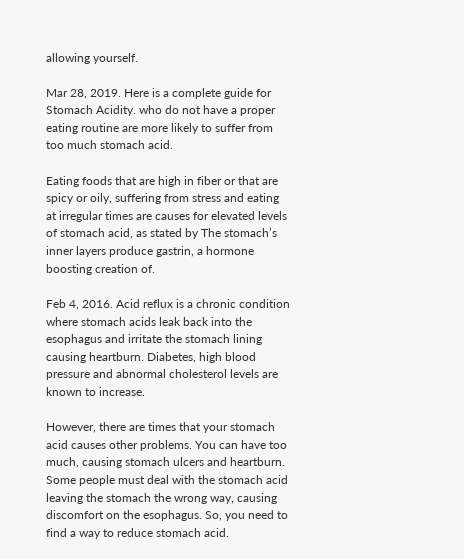allowing yourself.

Mar 28, 2019. Here is a complete guide for Stomach Acidity. who do not have a proper eating routine are more likely to suffer from too much stomach acid.

Eating foods that are high in fiber or that are spicy or oily, suffering from stress and eating at irregular times are causes for elevated levels of stomach acid, as stated by The stomach’s inner layers produce gastrin, a hormone boosting creation of.

Feb 4, 2016. Acid reflux is a chronic condition where stomach acids leak back into the esophagus and irritate the stomach lining causing heartburn. Diabetes, high blood pressure and abnormal cholesterol levels are known to increase.

However, there are times that your stomach acid causes other problems. You can have too much, causing stomach ulcers and heartburn. Some people must deal with the stomach acid leaving the stomach the wrong way, causing discomfort on the esophagus. So, you need to find a way to reduce stomach acid.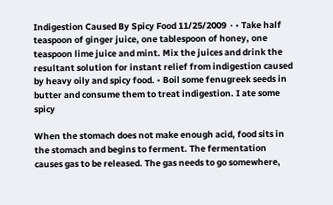Indigestion Caused By Spicy Food 11/25/2009  · • Take half teaspoon of ginger juice, one tablespoon of honey, one teaspoon lime juice and mint. Mix the juices and drink the resultant solution for instant relief from indigestion caused by heavy oily and spicy food. • Boil some fenugreek seeds in butter and consume them to treat indigestion. I ate some spicy

When the stomach does not make enough acid, food sits in the stomach and begins to ferment. The fermentation causes gas to be released. The gas needs to go somewhere,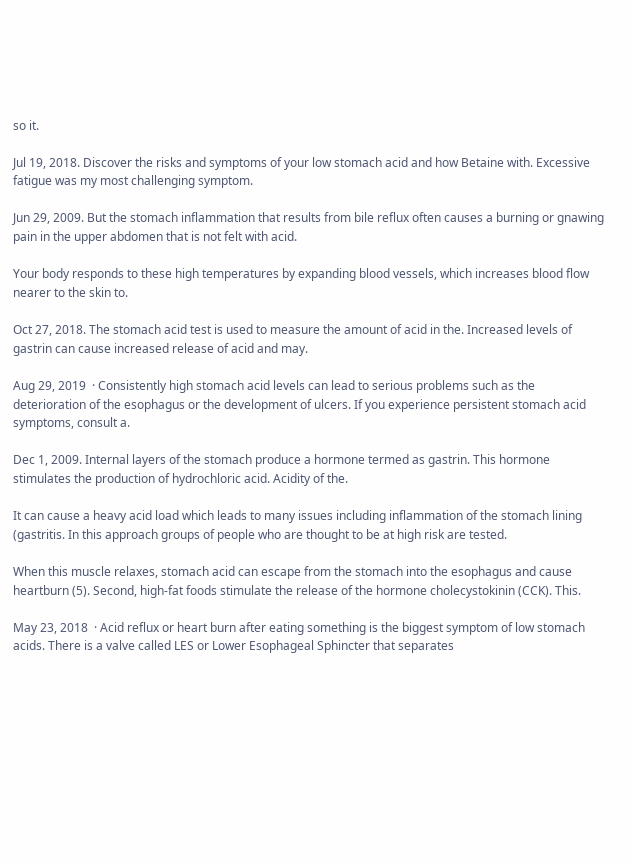so it.

Jul 19, 2018. Discover the risks and symptoms of your low stomach acid and how Betaine with. Excessive fatigue was my most challenging symptom.

Jun 29, 2009. But the stomach inflammation that results from bile reflux often causes a burning or gnawing pain in the upper abdomen that is not felt with acid.

Your body responds to these high temperatures by expanding blood vessels, which increases blood flow nearer to the skin to.

Oct 27, 2018. The stomach acid test is used to measure the amount of acid in the. Increased levels of gastrin can cause increased release of acid and may.

Aug 29, 2019  · Consistently high stomach acid levels can lead to serious problems such as the deterioration of the esophagus or the development of ulcers. If you experience persistent stomach acid symptoms, consult a.

Dec 1, 2009. Internal layers of the stomach produce a hormone termed as gastrin. This hormone stimulates the production of hydrochloric acid. Acidity of the.

It can cause a heavy acid load which leads to many issues including inflammation of the stomach lining (gastritis. In this approach groups of people who are thought to be at high risk are tested.

When this muscle relaxes, stomach acid can escape from the stomach into the esophagus and cause heartburn (5). Second, high-fat foods stimulate the release of the hormone cholecystokinin (CCK). This.

May 23, 2018  · Acid reflux or heart burn after eating something is the biggest symptom of low stomach acids. There is a valve called LES or Lower Esophageal Sphincter that separates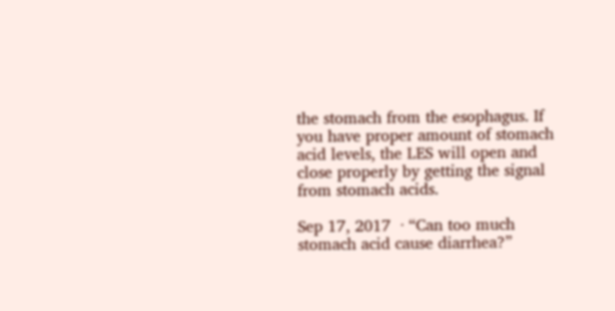the stomach from the esophagus. If you have proper amount of stomach acid levels, the LES will open and close properly by getting the signal from stomach acids.

Sep 17, 2017  · “Can too much stomach acid cause diarrhea?”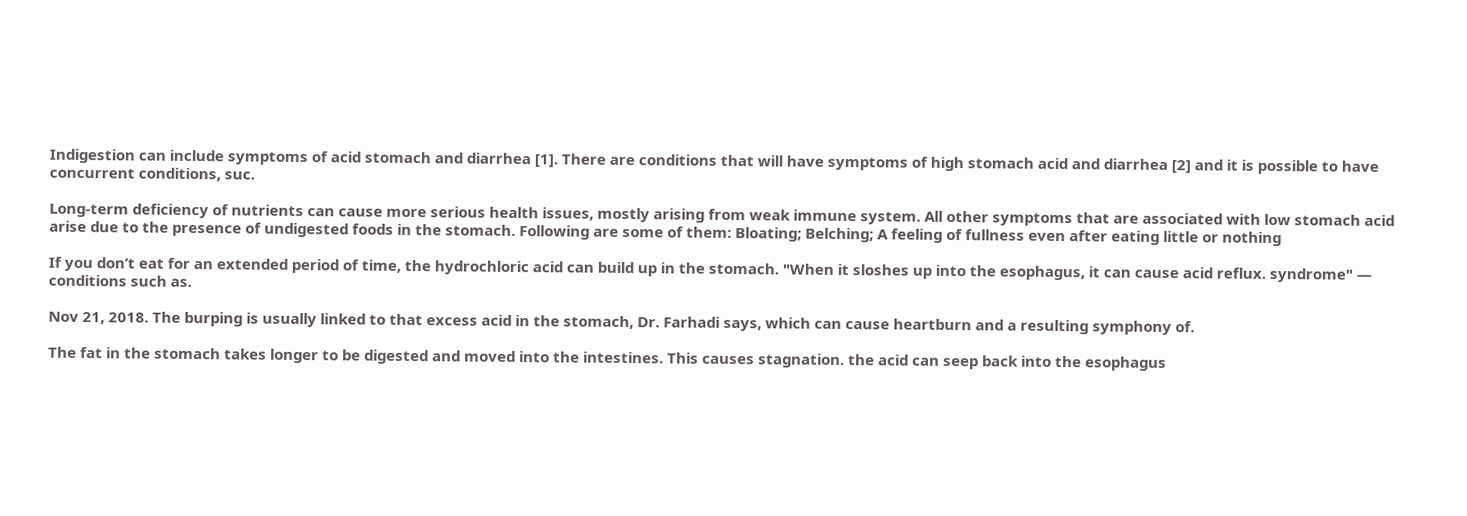Indigestion can include symptoms of acid stomach and diarrhea [1]. There are conditions that will have symptoms of high stomach acid and diarrhea [2] and it is possible to have concurrent conditions, suc.

Long-term deficiency of nutrients can cause more serious health issues, mostly arising from weak immune system. All other symptoms that are associated with low stomach acid arise due to the presence of undigested foods in the stomach. Following are some of them: Bloating; Belching; A feeling of fullness even after eating little or nothing

If you don’t eat for an extended period of time, the hydrochloric acid can build up in the stomach. "When it sloshes up into the esophagus, it can cause acid reflux. syndrome" — conditions such as.

Nov 21, 2018. The burping is usually linked to that excess acid in the stomach, Dr. Farhadi says, which can cause heartburn and a resulting symphony of.

The fat in the stomach takes longer to be digested and moved into the intestines. This causes stagnation. the acid can seep back into the esophagus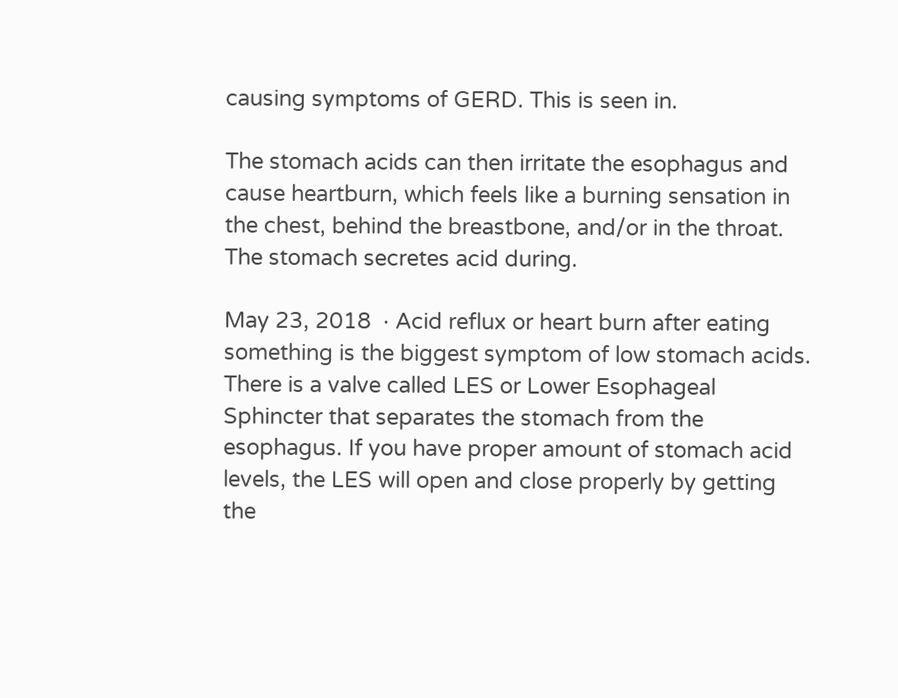causing symptoms of GERD. This is seen in.

The stomach acids can then irritate the esophagus and cause heartburn, which feels like a burning sensation in the chest, behind the breastbone, and/or in the throat. The stomach secretes acid during.

May 23, 2018  · Acid reflux or heart burn after eating something is the biggest symptom of low stomach acids. There is a valve called LES or Lower Esophageal Sphincter that separates the stomach from the esophagus. If you have proper amount of stomach acid levels, the LES will open and close properly by getting the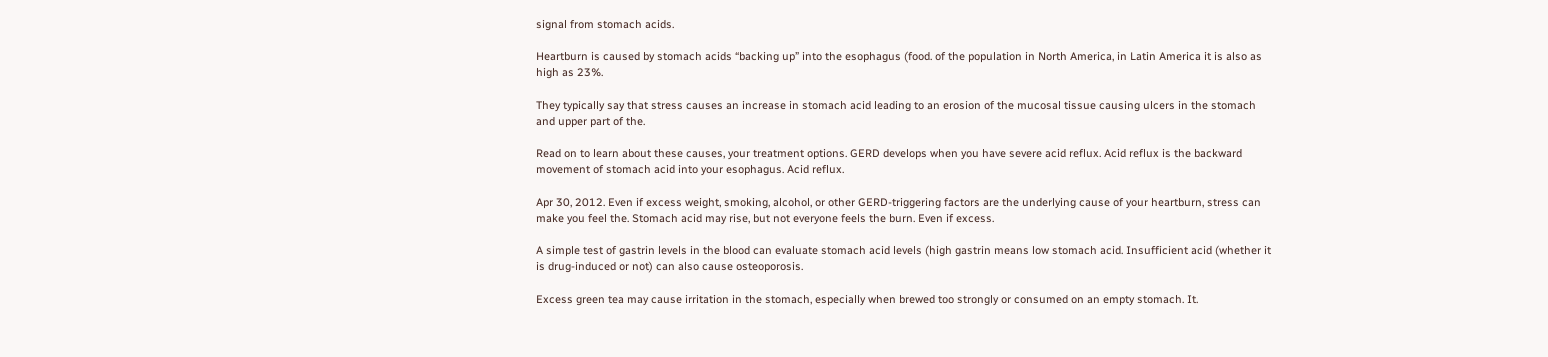signal from stomach acids.

Heartburn is caused by stomach acids “backing up” into the esophagus (food. of the population in North America, in Latin America it is also as high as 23%.

They typically say that stress causes an increase in stomach acid leading to an erosion of the mucosal tissue causing ulcers in the stomach and upper part of the.

Read on to learn about these causes, your treatment options. GERD develops when you have severe acid reflux. Acid reflux is the backward movement of stomach acid into your esophagus. Acid reflux.

Apr 30, 2012. Even if excess weight, smoking, alcohol, or other GERD-triggering factors are the underlying cause of your heartburn, stress can make you feel the. Stomach acid may rise, but not everyone feels the burn. Even if excess.

A simple test of gastrin levels in the blood can evaluate stomach acid levels (high gastrin means low stomach acid. Insufficient acid (whether it is drug-induced or not) can also cause osteoporosis.

Excess green tea may cause irritation in the stomach, especially when brewed too strongly or consumed on an empty stomach. It.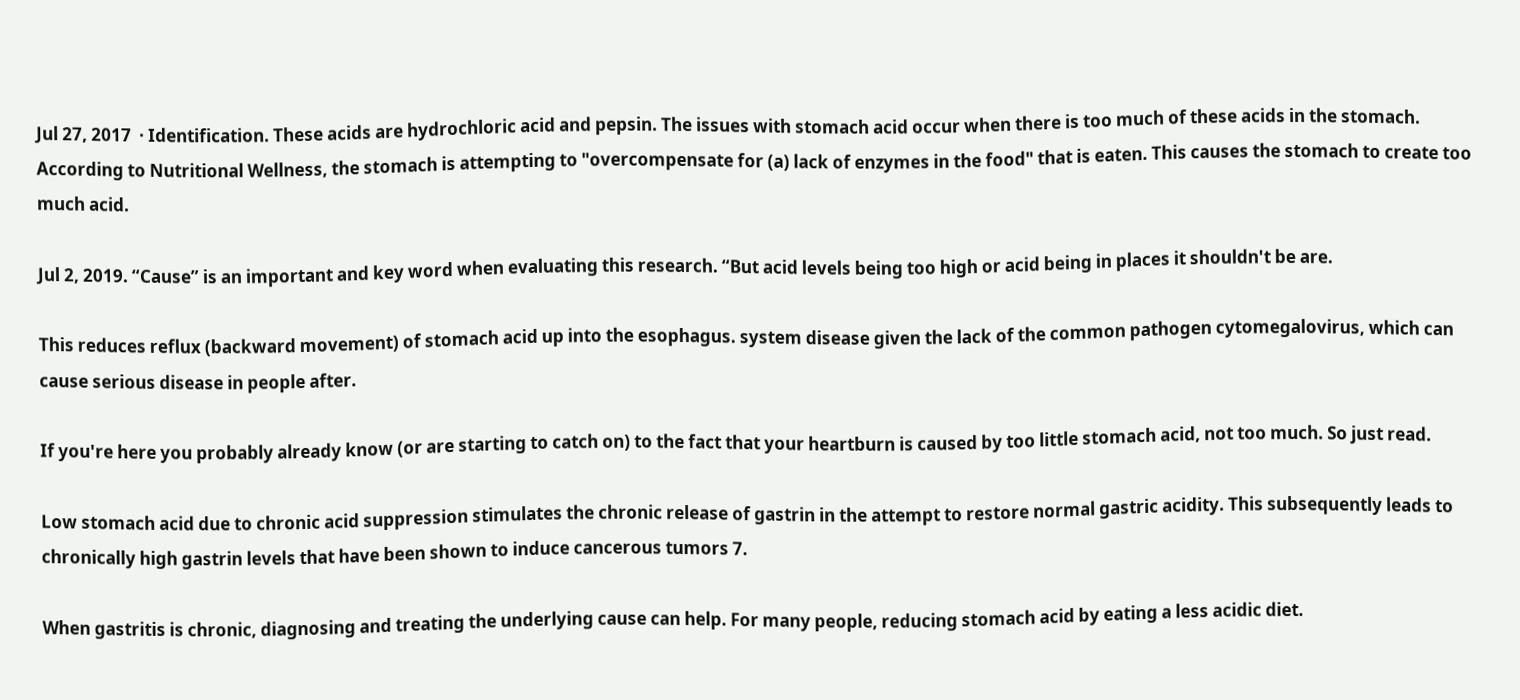Jul 27, 2017  · Identification. These acids are hydrochloric acid and pepsin. The issues with stomach acid occur when there is too much of these acids in the stomach. According to Nutritional Wellness, the stomach is attempting to "overcompensate for (a) lack of enzymes in the food" that is eaten. This causes the stomach to create too much acid.

Jul 2, 2019. “Cause” is an important and key word when evaluating this research. “But acid levels being too high or acid being in places it shouldn't be are.

This reduces reflux (backward movement) of stomach acid up into the esophagus. system disease given the lack of the common pathogen cytomegalovirus, which can cause serious disease in people after.

If you're here you probably already know (or are starting to catch on) to the fact that your heartburn is caused by too little stomach acid, not too much. So just read.

Low stomach acid due to chronic acid suppression stimulates the chronic release of gastrin in the attempt to restore normal gastric acidity. This subsequently leads to chronically high gastrin levels that have been shown to induce cancerous tumors 7.

When gastritis is chronic, diagnosing and treating the underlying cause can help. For many people, reducing stomach acid by eating a less acidic diet.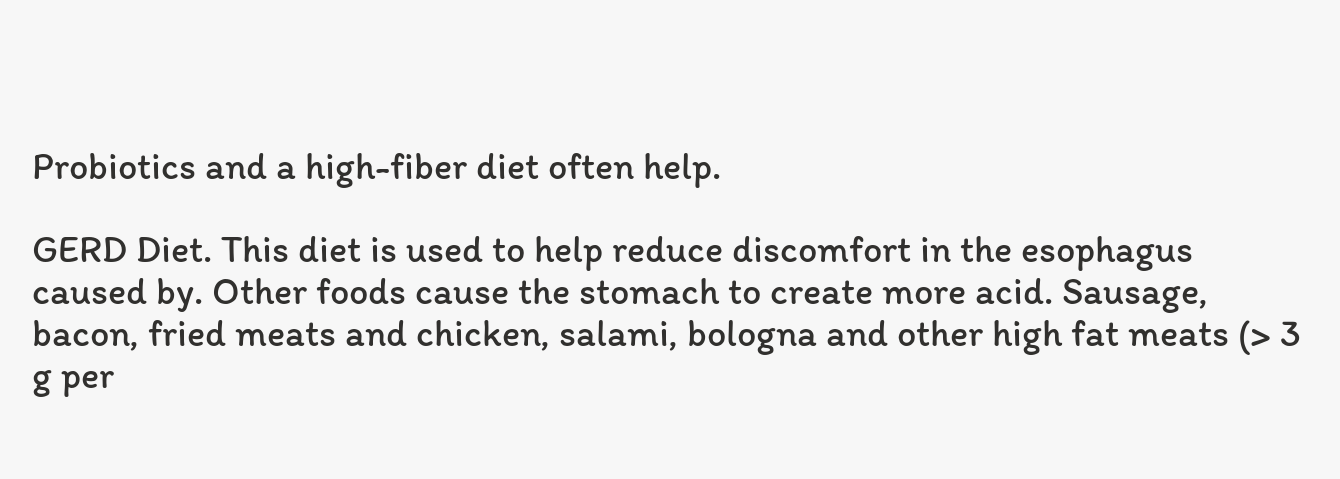Probiotics and a high-fiber diet often help.

GERD Diet. This diet is used to help reduce discomfort in the esophagus caused by. Other foods cause the stomach to create more acid. Sausage, bacon, fried meats and chicken, salami, bologna and other high fat meats (> 3 g per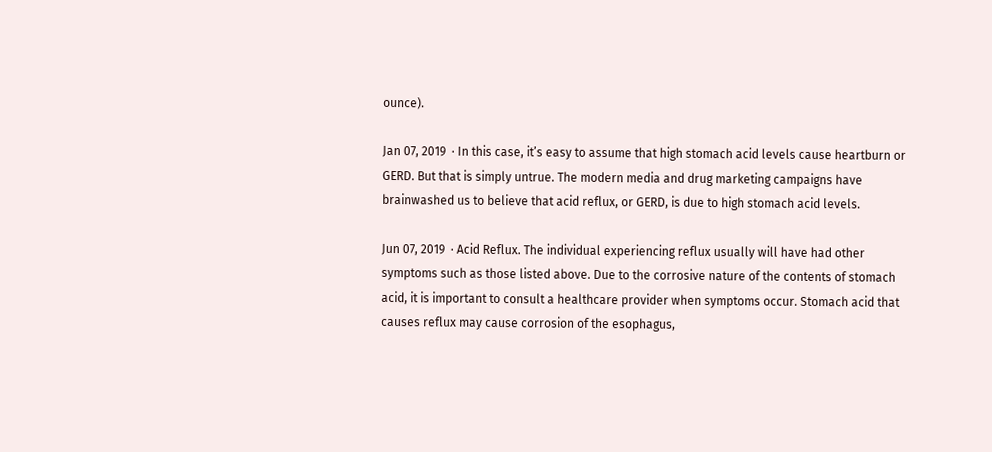ounce).

Jan 07, 2019  · In this case, it’s easy to assume that high stomach acid levels cause heartburn or GERD. But that is simply untrue. The modern media and drug marketing campaigns have brainwashed us to believe that acid reflux, or GERD, is due to high stomach acid levels.

Jun 07, 2019  · Acid Reflux. The individual experiencing reflux usually will have had other symptoms such as those listed above. Due to the corrosive nature of the contents of stomach acid, it is important to consult a healthcare provider when symptoms occur. Stomach acid that causes reflux may cause corrosion of the esophagus,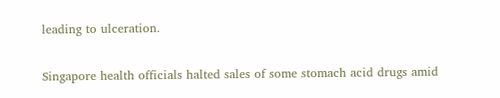leading to ulceration.

Singapore health officials halted sales of some stomach acid drugs amid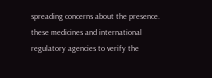spreading concerns about the presence. these medicines and international regulatory agencies to verify the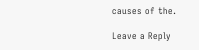causes of the.

Leave a Reply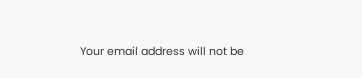Your email address will not be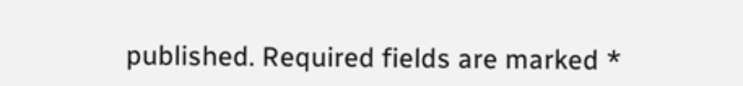published. Required fields are marked *